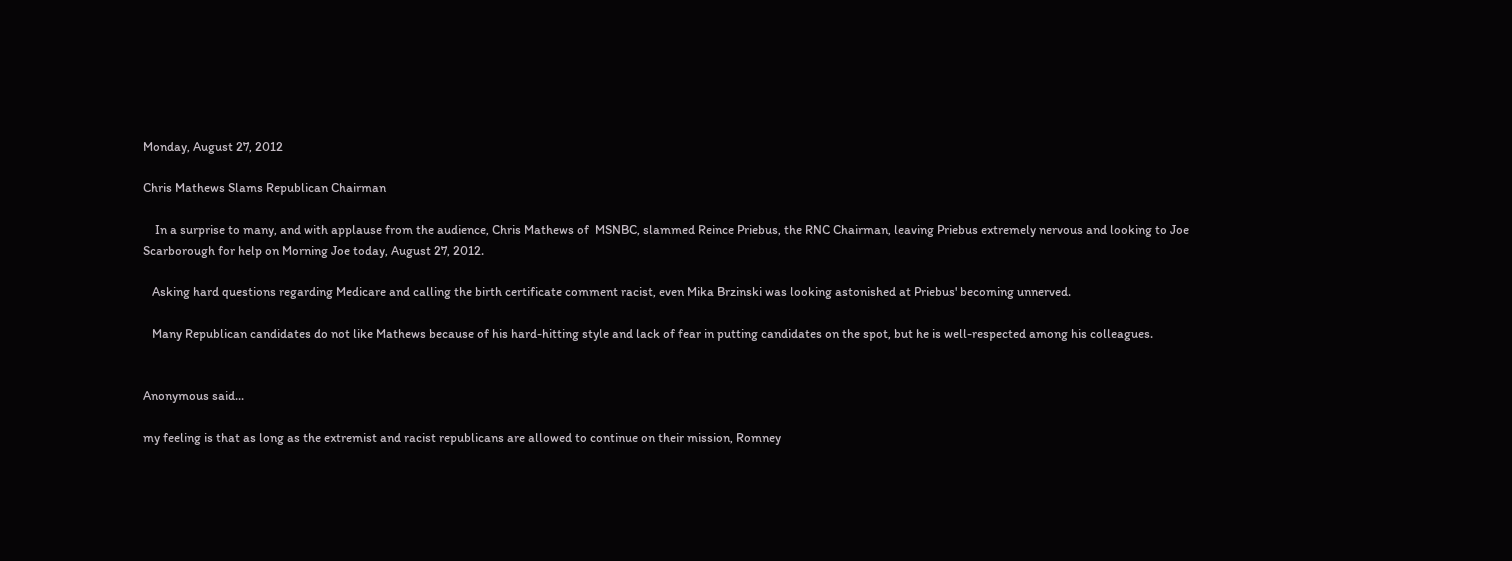Monday, August 27, 2012

Chris Mathews Slams Republican Chairman

    In a surprise to many, and with applause from the audience, Chris Mathews of  MSNBC, slammed Reince Priebus, the RNC Chairman, leaving Priebus extremely nervous and looking to Joe Scarborough for help on Morning Joe today, August 27, 2012.

   Asking hard questions regarding Medicare and calling the birth certificate comment racist, even Mika Brzinski was looking astonished at Priebus' becoming unnerved.

   Many Republican candidates do not like Mathews because of his hard-hitting style and lack of fear in putting candidates on the spot, but he is well-respected among his colleagues.


Anonymous said...

my feeling is that as long as the extremist and racist republicans are allowed to continue on their mission, Romney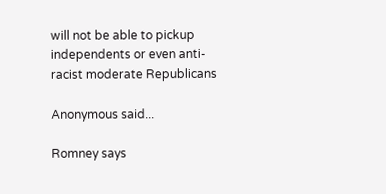will not be able to pickup independents or even anti-racist moderate Republicans

Anonymous said...

Romney says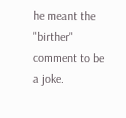he meant the "birther" comment to be a joke.